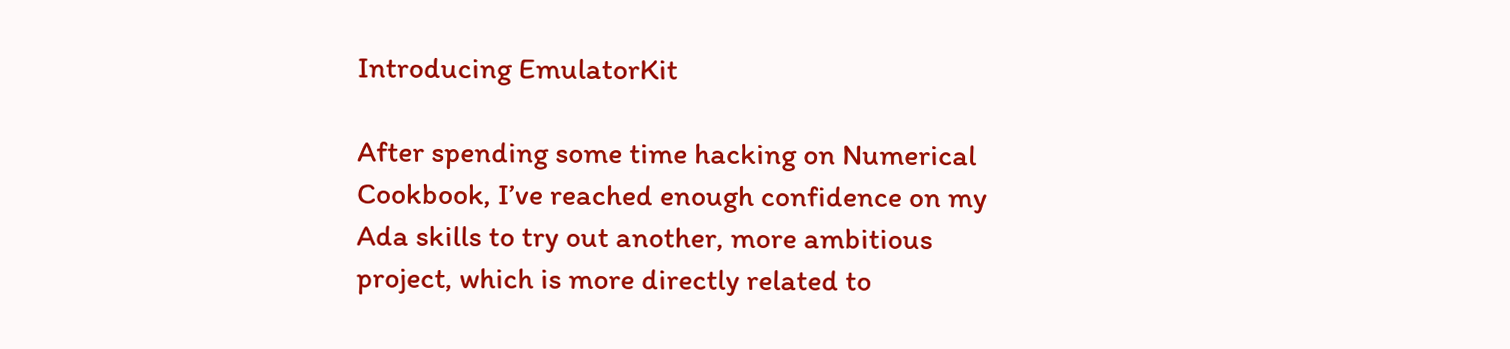Introducing EmulatorKit

After spending some time hacking on Numerical Cookbook, I’ve reached enough confidence on my Ada skills to try out another, more ambitious project, which is more directly related to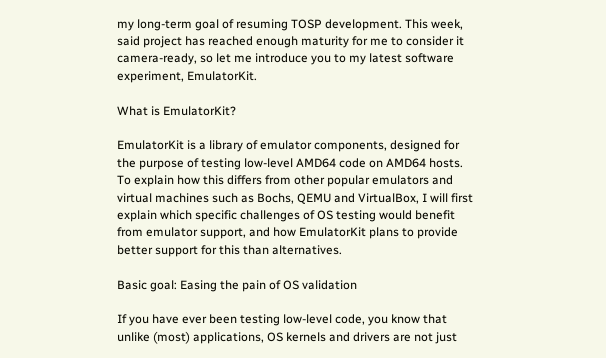my long-term goal of resuming TOSP development. This week, said project has reached enough maturity for me to consider it camera-ready, so let me introduce you to my latest software experiment, EmulatorKit.

What is EmulatorKit?

EmulatorKit is a library of emulator components, designed for the purpose of testing low-level AMD64 code on AMD64 hosts. To explain how this differs from other popular emulators and virtual machines such as Bochs, QEMU and VirtualBox, I will first explain which specific challenges of OS testing would benefit from emulator support, and how EmulatorKit plans to provide better support for this than alternatives.

Basic goal: Easing the pain of OS validation

If you have ever been testing low-level code, you know that unlike (most) applications, OS kernels and drivers are not just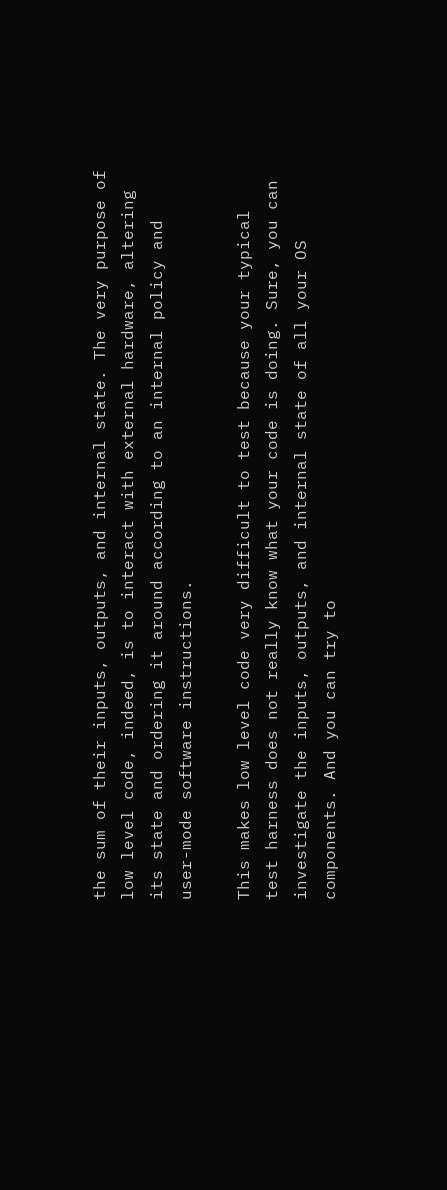the sum of their inputs, outputs, and internal state. The very purpose of low level code, indeed, is to interact with external hardware, altering its state and ordering it around according to an internal policy and user-mode software instructions.

This makes low level code very difficult to test because your typical test harness does not really know what your code is doing. Sure, you can investigate the inputs, outputs, and internal state of all your OS components. And you can try to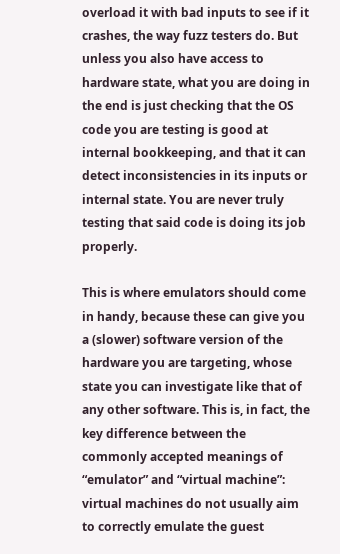overload it with bad inputs to see if it crashes, the way fuzz testers do. But unless you also have access to hardware state, what you are doing in the end is just checking that the OS code you are testing is good at internal bookkeeping, and that it can detect inconsistencies in its inputs or internal state. You are never truly testing that said code is doing its job properly.

This is where emulators should come in handy, because these can give you a (slower) software version of the hardware you are targeting, whose state you can investigate like that of any other software. This is, in fact, the key difference between the commonly accepted meanings of “emulator” and “virtual machine”: virtual machines do not usually aim to correctly emulate the guest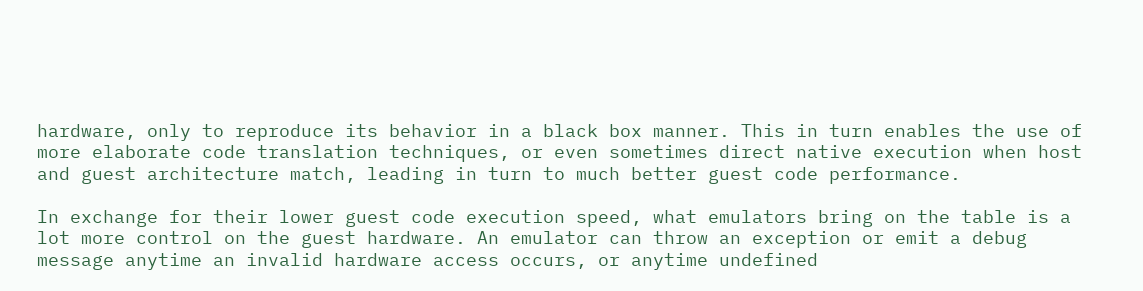hardware, only to reproduce its behavior in a black box manner. This in turn enables the use of more elaborate code translation techniques, or even sometimes direct native execution when host and guest architecture match, leading in turn to much better guest code performance.

In exchange for their lower guest code execution speed, what emulators bring on the table is a lot more control on the guest hardware. An emulator can throw an exception or emit a debug message anytime an invalid hardware access occurs, or anytime undefined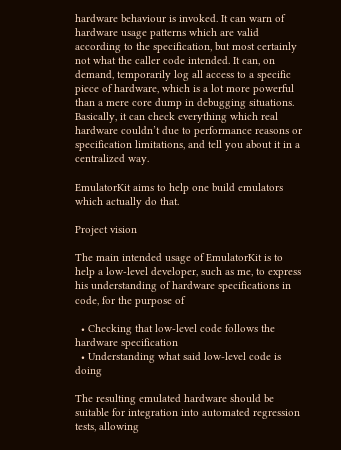hardware behaviour is invoked. It can warn of hardware usage patterns which are valid according to the specification, but most certainly not what the caller code intended. It can, on demand, temporarily log all access to a specific piece of hardware, which is a lot more powerful than a mere core dump in debugging situations. Basically, it can check everything which real hardware couldn’t due to performance reasons or specification limitations, and tell you about it in a centralized way.

EmulatorKit aims to help one build emulators which actually do that.

Project vision

The main intended usage of EmulatorKit is to help a low-level developer, such as me, to express his understanding of hardware specifications in code, for the purpose of

  • Checking that low-level code follows the hardware specification
  • Understanding what said low-level code is doing

The resulting emulated hardware should be suitable for integration into automated regression tests, allowing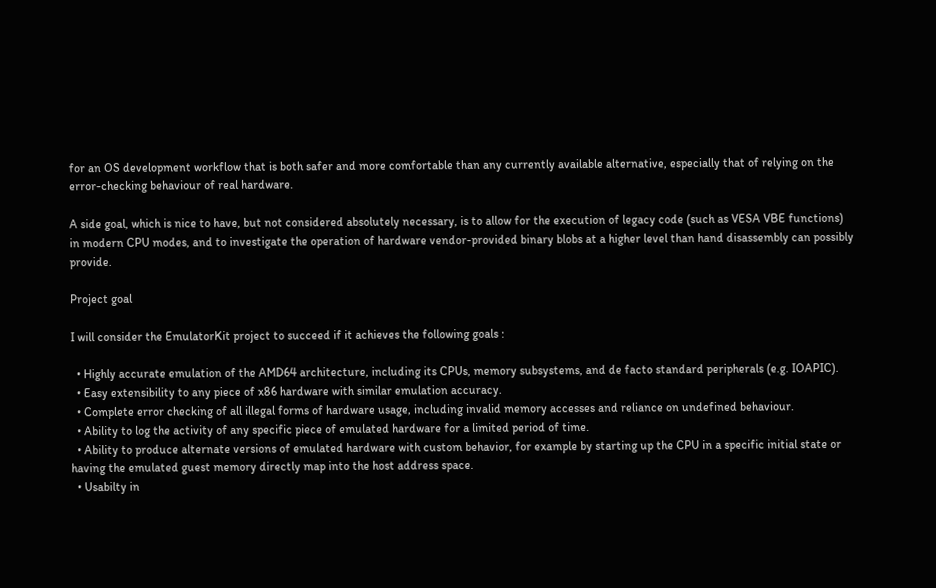for an OS development workflow that is both safer and more comfortable than any currently available alternative, especially that of relying on the error-checking behaviour of real hardware.

A side goal, which is nice to have, but not considered absolutely necessary, is to allow for the execution of legacy code (such as VESA VBE functions) in modern CPU modes, and to investigate the operation of hardware vendor-provided binary blobs at a higher level than hand disassembly can possibly provide.

Project goal

I will consider the EmulatorKit project to succeed if it achieves the following goals :

  • Highly accurate emulation of the AMD64 architecture, including its CPUs, memory subsystems, and de facto standard peripherals (e.g. IOAPIC).
  • Easy extensibility to any piece of x86 hardware with similar emulation accuracy.
  • Complete error checking of all illegal forms of hardware usage, including invalid memory accesses and reliance on undefined behaviour.
  • Ability to log the activity of any specific piece of emulated hardware for a limited period of time.
  • Ability to produce alternate versions of emulated hardware with custom behavior, for example by starting up the CPU in a specific initial state or having the emulated guest memory directly map into the host address space.
  • Usabilty in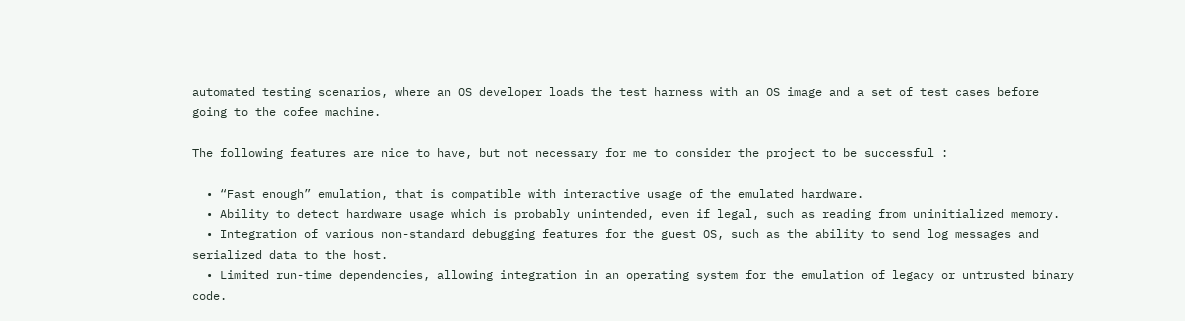automated testing scenarios, where an OS developer loads the test harness with an OS image and a set of test cases before going to the cofee machine.

The following features are nice to have, but not necessary for me to consider the project to be successful :

  • “Fast enough” emulation, that is compatible with interactive usage of the emulated hardware.
  • Ability to detect hardware usage which is probably unintended, even if legal, such as reading from uninitialized memory.
  • Integration of various non-standard debugging features for the guest OS, such as the ability to send log messages and serialized data to the host.
  • Limited run-time dependencies, allowing integration in an operating system for the emulation of legacy or untrusted binary code.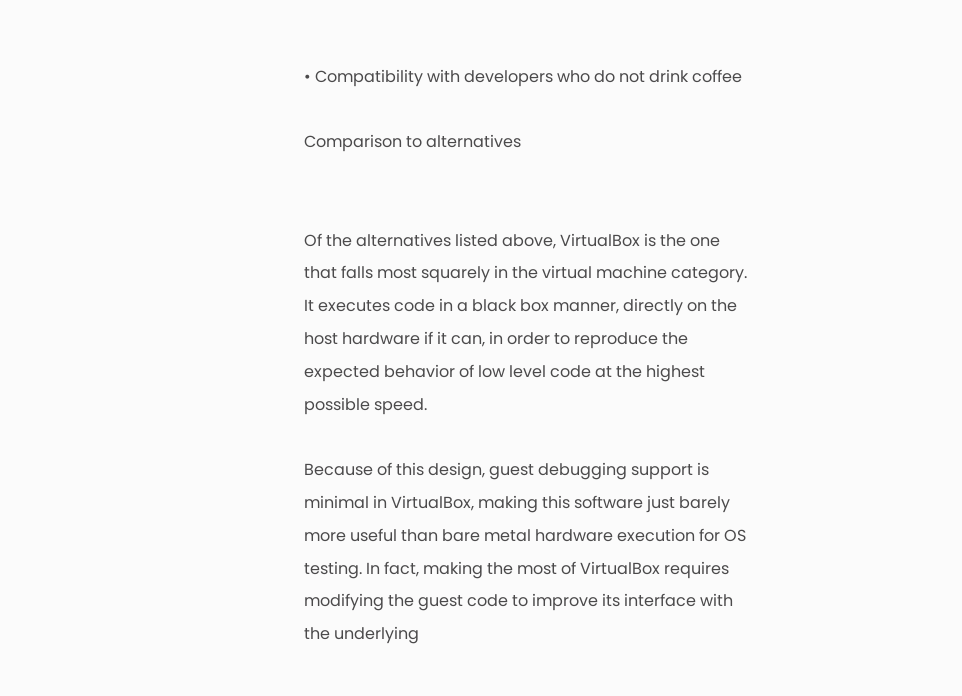• Compatibility with developers who do not drink coffee

Comparison to alternatives


Of the alternatives listed above, VirtualBox is the one that falls most squarely in the virtual machine category. It executes code in a black box manner, directly on the host hardware if it can, in order to reproduce the expected behavior of low level code at the highest possible speed.

Because of this design, guest debugging support is minimal in VirtualBox, making this software just barely more useful than bare metal hardware execution for OS testing. In fact, making the most of VirtualBox requires modifying the guest code to improve its interface with the underlying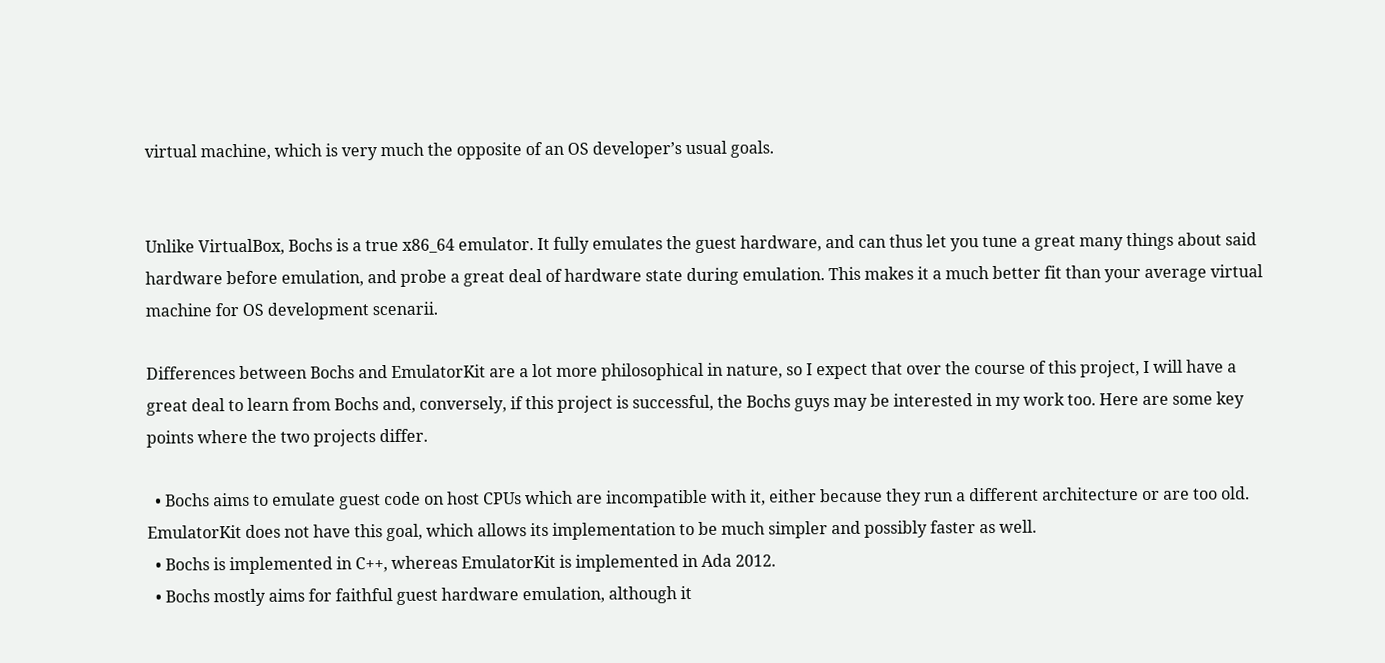virtual machine, which is very much the opposite of an OS developer’s usual goals.


Unlike VirtualBox, Bochs is a true x86_64 emulator. It fully emulates the guest hardware, and can thus let you tune a great many things about said hardware before emulation, and probe a great deal of hardware state during emulation. This makes it a much better fit than your average virtual machine for OS development scenarii.

Differences between Bochs and EmulatorKit are a lot more philosophical in nature, so I expect that over the course of this project, I will have a great deal to learn from Bochs and, conversely, if this project is successful, the Bochs guys may be interested in my work too. Here are some key points where the two projects differ.

  • Bochs aims to emulate guest code on host CPUs which are incompatible with it, either because they run a different architecture or are too old. EmulatorKit does not have this goal, which allows its implementation to be much simpler and possibly faster as well.
  • Bochs is implemented in C++, whereas EmulatorKit is implemented in Ada 2012.
  • Bochs mostly aims for faithful guest hardware emulation, although it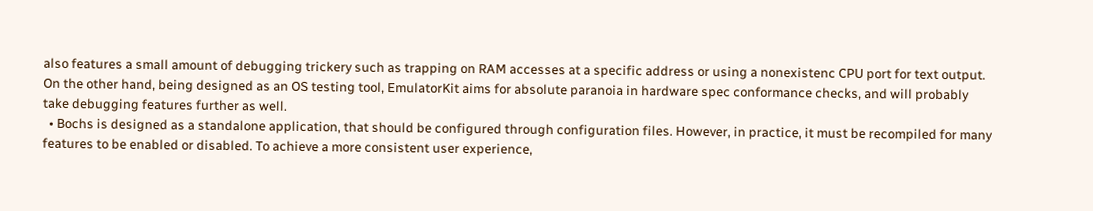also features a small amount of debugging trickery such as trapping on RAM accesses at a specific address or using a nonexistenc CPU port for text output. On the other hand, being designed as an OS testing tool, EmulatorKit aims for absolute paranoia in hardware spec conformance checks, and will probably take debugging features further as well.
  • Bochs is designed as a standalone application, that should be configured through configuration files. However, in practice, it must be recompiled for many features to be enabled or disabled. To achieve a more consistent user experience,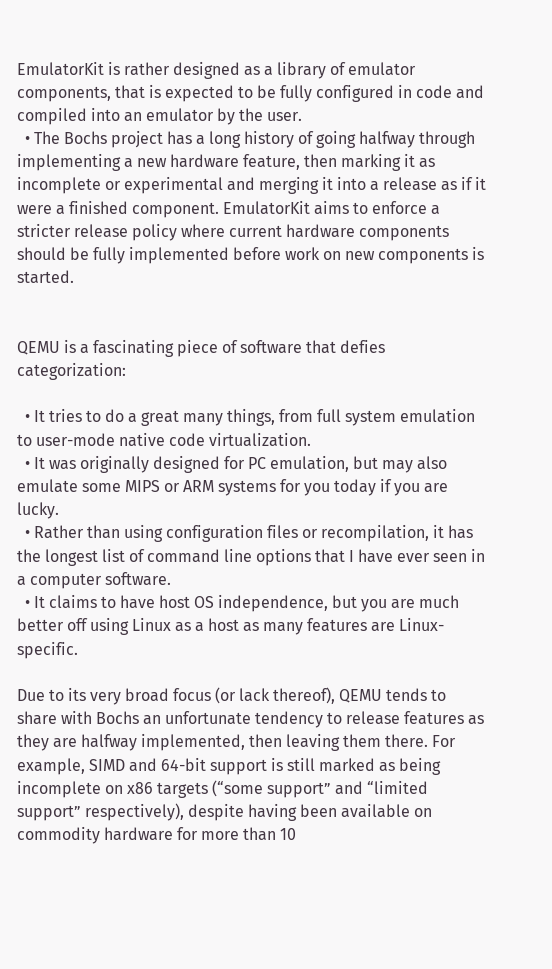EmulatorKit is rather designed as a library of emulator components, that is expected to be fully configured in code and compiled into an emulator by the user.
  • The Bochs project has a long history of going halfway through implementing a new hardware feature, then marking it as incomplete or experimental and merging it into a release as if it were a finished component. EmulatorKit aims to enforce a stricter release policy where current hardware components should be fully implemented before work on new components is started.


QEMU is a fascinating piece of software that defies categorization:

  • It tries to do a great many things, from full system emulation to user-mode native code virtualization.
  • It was originally designed for PC emulation, but may also emulate some MIPS or ARM systems for you today if you are lucky.
  • Rather than using configuration files or recompilation, it has the longest list of command line options that I have ever seen in a computer software.
  • It claims to have host OS independence, but you are much better off using Linux as a host as many features are Linux-specific.

Due to its very broad focus (or lack thereof), QEMU tends to share with Bochs an unfortunate tendency to release features as they are halfway implemented, then leaving them there. For example, SIMD and 64-bit support is still marked as being incomplete on x86 targets (“some support” and “limited support” respectively), despite having been available on commodity hardware for more than 10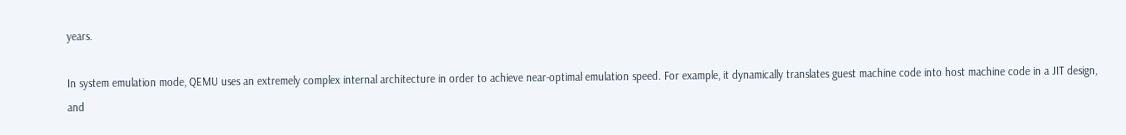years.

In system emulation mode, QEMU uses an extremely complex internal architecture in order to achieve near-optimal emulation speed. For example, it dynamically translates guest machine code into host machine code in a JIT design, and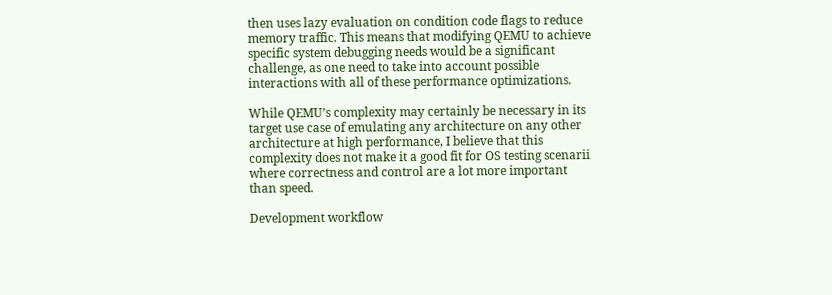then uses lazy evaluation on condition code flags to reduce memory traffic. This means that modifying QEMU to achieve specific system debugging needs would be a significant challenge, as one need to take into account possible interactions with all of these performance optimizations.

While QEMU’s complexity may certainly be necessary in its target use case of emulating any architecture on any other architecture at high performance, I believe that this complexity does not make it a good fit for OS testing scenarii where correctness and control are a lot more important than speed.

Development workflow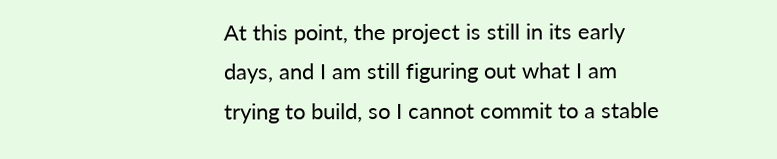At this point, the project is still in its early days, and I am still figuring out what I am trying to build, so I cannot commit to a stable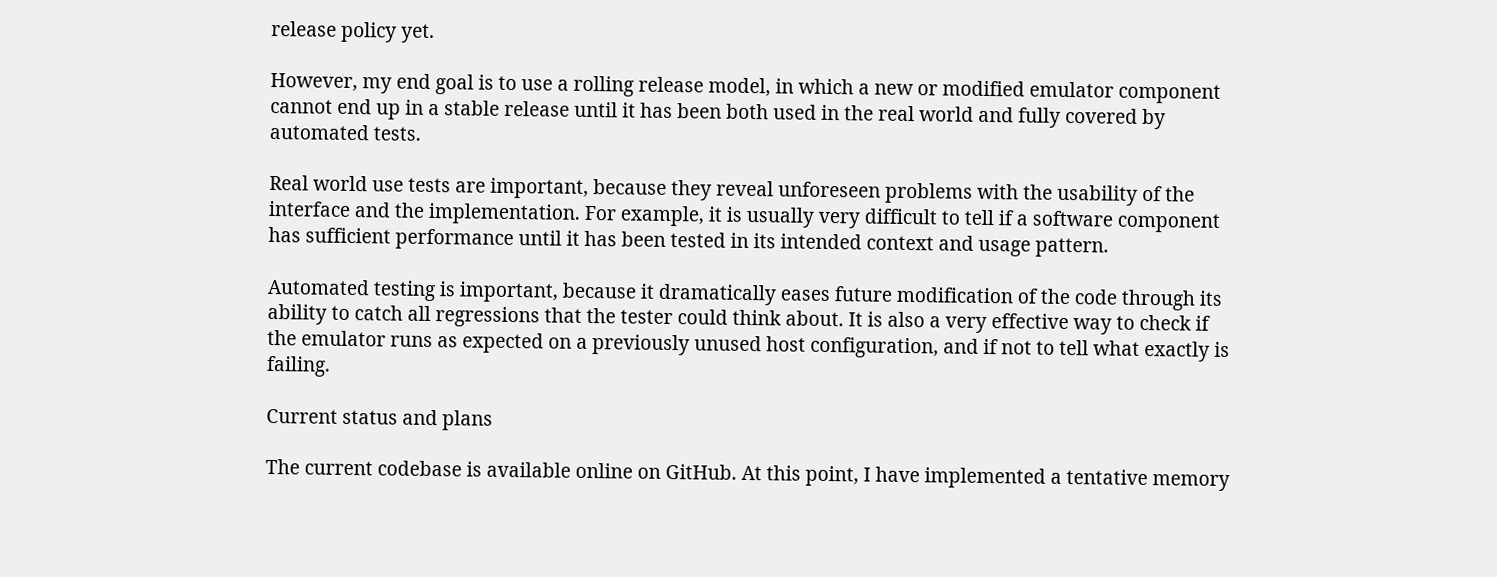release policy yet.

However, my end goal is to use a rolling release model, in which a new or modified emulator component cannot end up in a stable release until it has been both used in the real world and fully covered by automated tests.

Real world use tests are important, because they reveal unforeseen problems with the usability of the interface and the implementation. For example, it is usually very difficult to tell if a software component has sufficient performance until it has been tested in its intended context and usage pattern.

Automated testing is important, because it dramatically eases future modification of the code through its ability to catch all regressions that the tester could think about. It is also a very effective way to check if the emulator runs as expected on a previously unused host configuration, and if not to tell what exactly is failing.

Current status and plans

The current codebase is available online on GitHub. At this point, I have implemented a tentative memory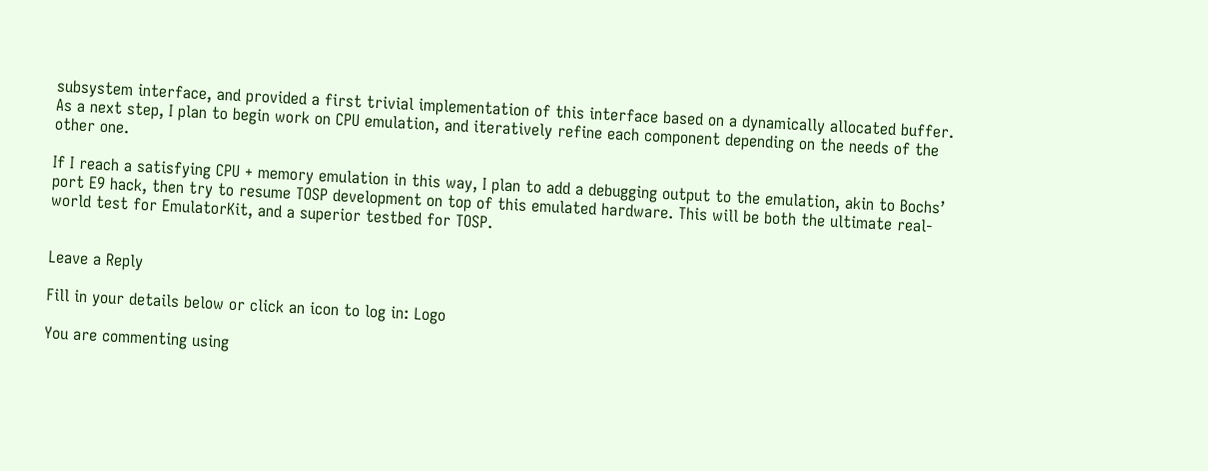subsystem interface, and provided a first trivial implementation of this interface based on a dynamically allocated buffer. As a next step, I plan to begin work on CPU emulation, and iteratively refine each component depending on the needs of the other one.

If I reach a satisfying CPU + memory emulation in this way, I plan to add a debugging output to the emulation, akin to Bochs’ port E9 hack, then try to resume TOSP development on top of this emulated hardware. This will be both the ultimate real-world test for EmulatorKit, and a superior testbed for TOSP.


Leave a Reply

Fill in your details below or click an icon to log in: Logo

You are commenting using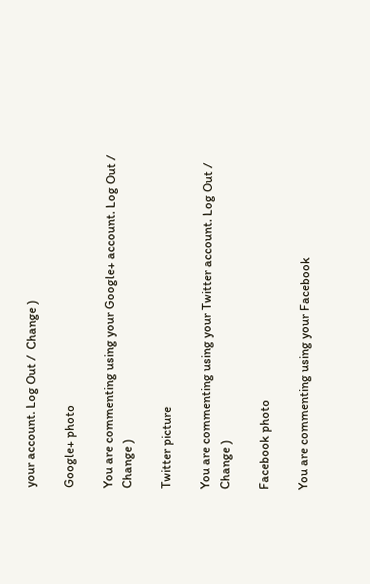your account. Log Out /  Change )

Google+ photo

You are commenting using your Google+ account. Log Out /  Change )

Twitter picture

You are commenting using your Twitter account. Log Out /  Change )

Facebook photo

You are commenting using your Facebook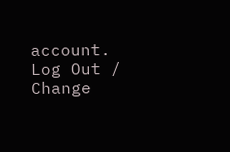account. Log Out /  Change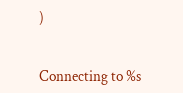)


Connecting to %s